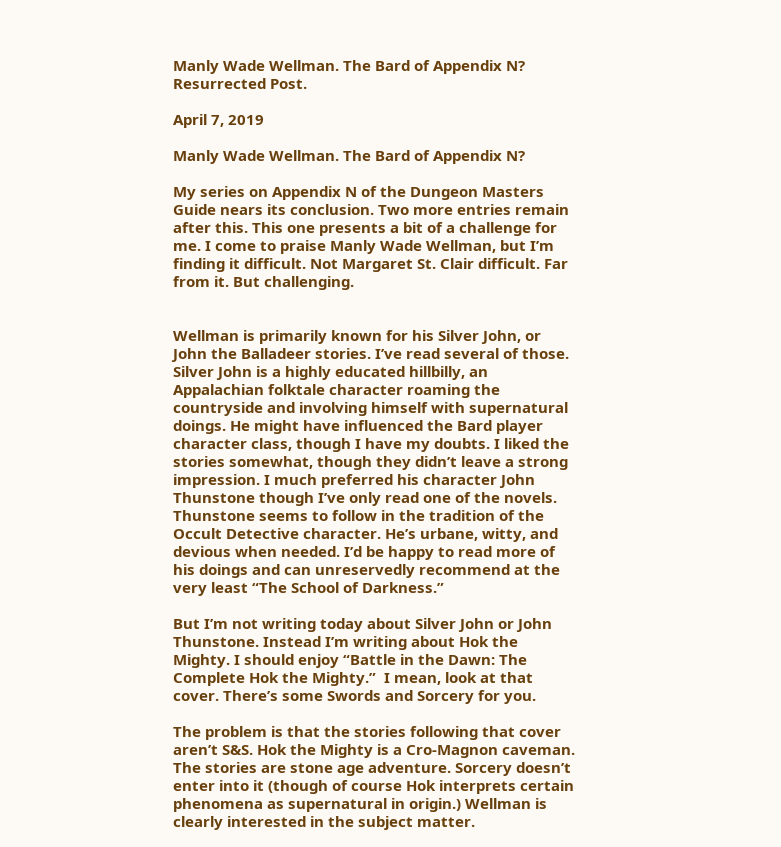Manly Wade Wellman. The Bard of Appendix N? Resurrected Post.

April 7, 2019

Manly Wade Wellman. The Bard of Appendix N?

My series on Appendix N of the Dungeon Masters Guide nears its conclusion. Two more entries remain after this. This one presents a bit of a challenge for me. I come to praise Manly Wade Wellman, but I’m finding it difficult. Not Margaret St. Clair difficult. Far from it. But challenging.


Wellman is primarily known for his Silver John, or John the Balladeer stories. I’ve read several of those. Silver John is a highly educated hillbilly, an Appalachian folktale character roaming the countryside and involving himself with supernatural doings. He might have influenced the Bard player character class, though I have my doubts. I liked the stories somewhat, though they didn’t leave a strong impression. I much preferred his character John Thunstone though I’ve only read one of the novels. Thunstone seems to follow in the tradition of the Occult Detective character. He’s urbane, witty, and devious when needed. I’d be happy to read more of his doings and can unreservedly recommend at the very least “The School of Darkness.”

But I’m not writing today about Silver John or John Thunstone. Instead I’m writing about Hok the Mighty. I should enjoy “Battle in the Dawn: The Complete Hok the Mighty.”  I mean, look at that cover. There’s some Swords and Sorcery for you.

The problem is that the stories following that cover aren’t S&S. Hok the Mighty is a Cro-Magnon caveman. The stories are stone age adventure. Sorcery doesn’t enter into it (though of course Hok interprets certain phenomena as supernatural in origin.) Wellman is clearly interested in the subject matter.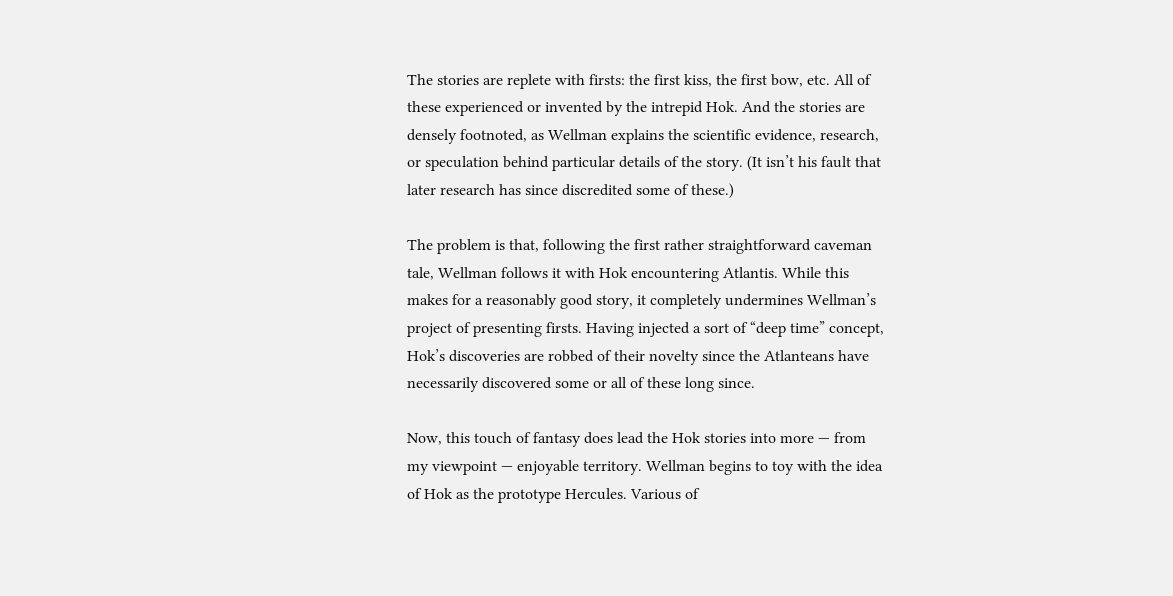The stories are replete with firsts: the first kiss, the first bow, etc. All of these experienced or invented by the intrepid Hok. And the stories are densely footnoted, as Wellman explains the scientific evidence, research, or speculation behind particular details of the story. (It isn’t his fault that later research has since discredited some of these.)

The problem is that, following the first rather straightforward caveman tale, Wellman follows it with Hok encountering Atlantis. While this makes for a reasonably good story, it completely undermines Wellman’s project of presenting firsts. Having injected a sort of “deep time” concept, Hok’s discoveries are robbed of their novelty since the Atlanteans have necessarily discovered some or all of these long since.

Now, this touch of fantasy does lead the Hok stories into more — from my viewpoint — enjoyable territory. Wellman begins to toy with the idea of Hok as the prototype Hercules. Various of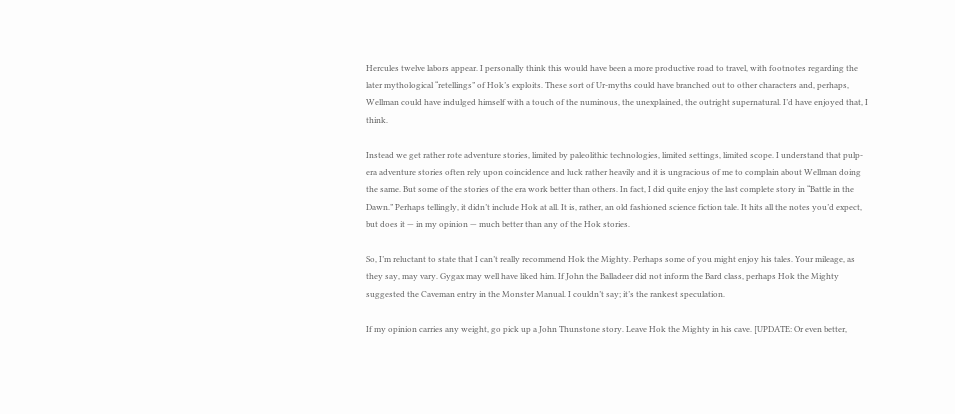Hercules twelve labors appear. I personally think this would have been a more productive road to travel, with footnotes regarding the later mythological “retellings” of Hok’s exploits. These sort of Ur-myths could have branched out to other characters and, perhaps, Wellman could have indulged himself with a touch of the numinous, the unexplained, the outright supernatural. I’d have enjoyed that, I think.

Instead we get rather rote adventure stories, limited by paleolithic technologies, limited settings, limited scope. I understand that pulp-era adventure stories often rely upon coincidence and luck rather heavily and it is ungracious of me to complain about Wellman doing the same. But some of the stories of the era work better than others. In fact, I did quite enjoy the last complete story in “Battle in the Dawn.” Perhaps tellingly, it didn’t include Hok at all. It is, rather, an old fashioned science fiction tale. It hits all the notes you’d expect, but does it — in my opinion — much better than any of the Hok stories.

So, I’m reluctant to state that I can’t really recommend Hok the Mighty. Perhaps some of you might enjoy his tales. Your mileage, as they say, may vary. Gygax may well have liked him. If John the Balladeer did not inform the Bard class, perhaps Hok the Mighty suggested the Caveman entry in the Monster Manual. I couldn’t say; it’s the rankest speculation.

If my opinion carries any weight, go pick up a John Thunstone story. Leave Hok the Mighty in his cave. [UPDATE: Or even better,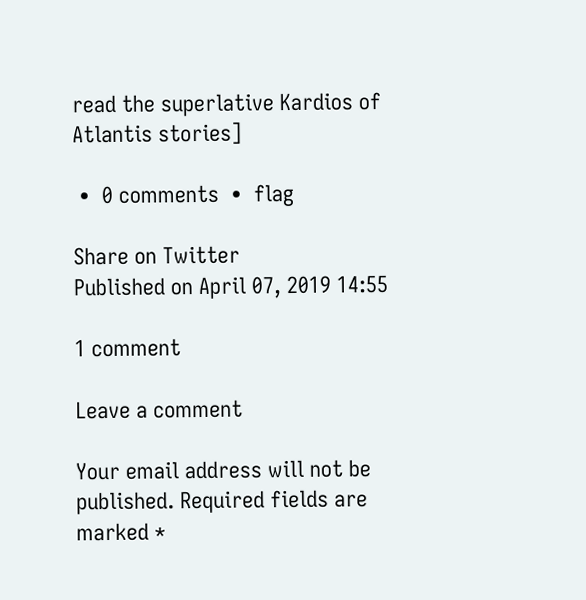read the superlative Kardios of Atlantis stories]

 •  0 comments  •  flag

Share on Twitter
Published on April 07, 2019 14:55

1 comment

Leave a comment

Your email address will not be published. Required fields are marked *